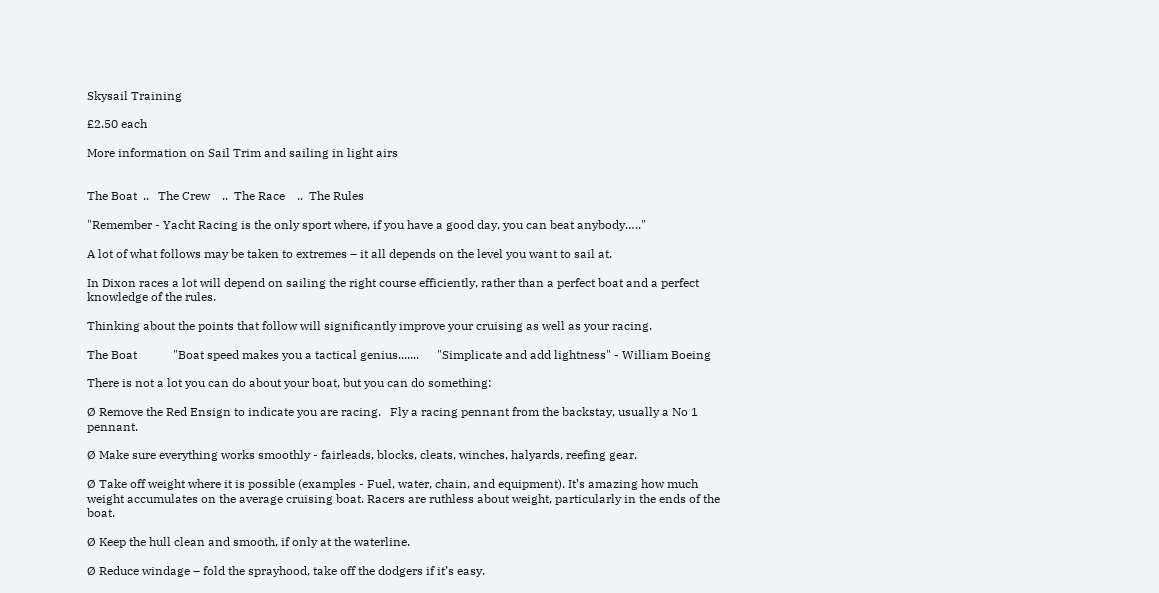Skysail Training

£2.50 each

More information on Sail Trim and sailing in light airs


The Boat  ..   The Crew    ..  The Race    ..  The Rules

"Remember - Yacht Racing is the only sport where, if you have a good day, you can beat anybody….."

A lot of what follows may be taken to extremes – it all depends on the level you want to sail at.

In Dixon races a lot will depend on sailing the right course efficiently, rather than a perfect boat and a perfect knowledge of the rules.

Thinking about the points that follow will significantly improve your cruising as well as your racing.

The Boat            "Boat speed makes you a tactical genius.......      "Simplicate and add lightness" - William Boeing

There is not a lot you can do about your boat, but you can do something:

Ø Remove the Red Ensign to indicate you are racing.   Fly a racing pennant from the backstay, usually a No 1 pennant.

Ø Make sure everything works smoothly - fairleads, blocks, cleats, winches, halyards, reefing gear.

Ø Take off weight where it is possible (examples - Fuel, water, chain, and equipment). It’s amazing how much weight accumulates on the average cruising boat. Racers are ruthless about weight, particularly in the ends of the boat.

Ø Keep the hull clean and smooth, if only at the waterline.

Ø Reduce windage – fold the sprayhood, take off the dodgers if it’s easy.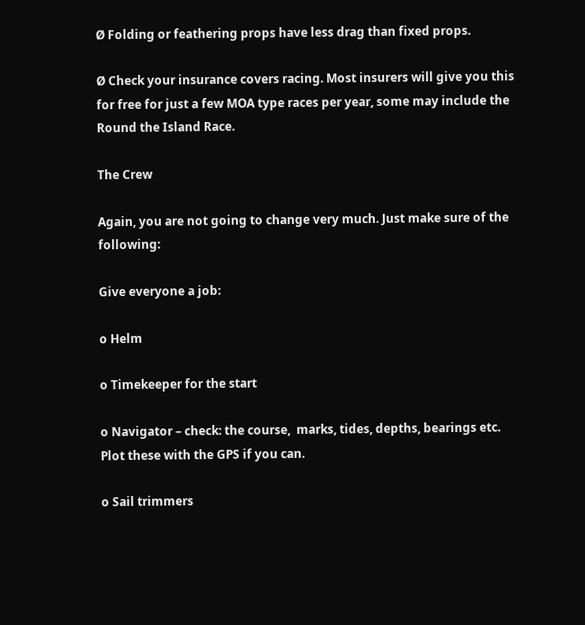Ø Folding or feathering props have less drag than fixed props.

Ø Check your insurance covers racing. Most insurers will give you this for free for just a few MOA type races per year, some may include the Round the Island Race.

The Crew

Again, you are not going to change very much. Just make sure of the following:

Give everyone a job:

o Helm

o Timekeeper for the start

o Navigator – check: the course,  marks, tides, depths, bearings etc.  Plot these with the GPS if you can.

o Sail trimmers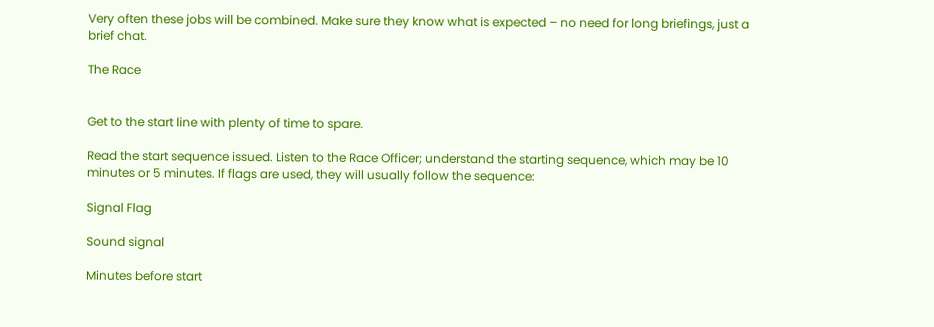Very often these jobs will be combined. Make sure they know what is expected – no need for long briefings, just a brief chat.

The Race


Get to the start line with plenty of time to spare.

Read the start sequence issued. Listen to the Race Officer; understand the starting sequence, which may be 10 minutes or 5 minutes. If flags are used, they will usually follow the sequence:

Signal Flag

Sound signal

Minutes before start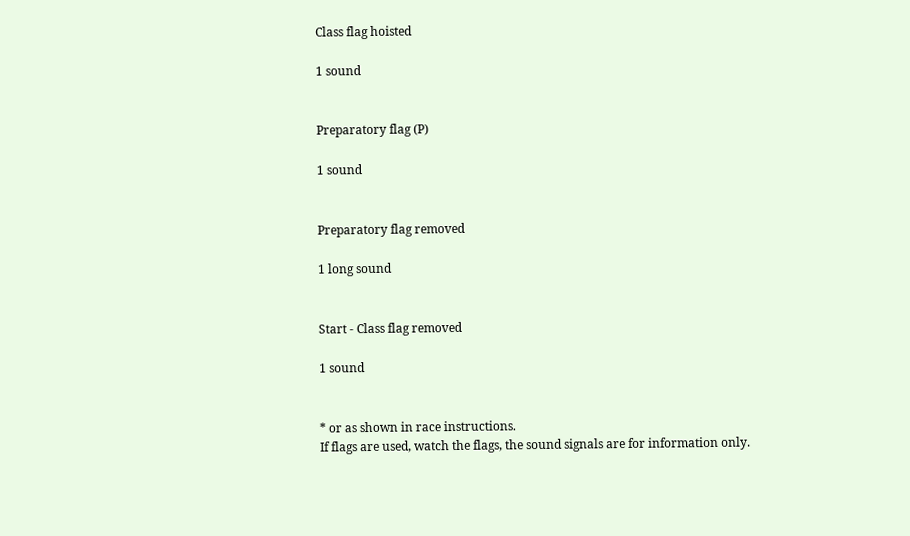Class flag hoisted

1 sound


Preparatory flag (P)

1 sound


Preparatory flag removed

1 long sound


Start - Class flag removed

1 sound


* or as shown in race instructions.
If flags are used, watch the flags, the sound signals are for information only.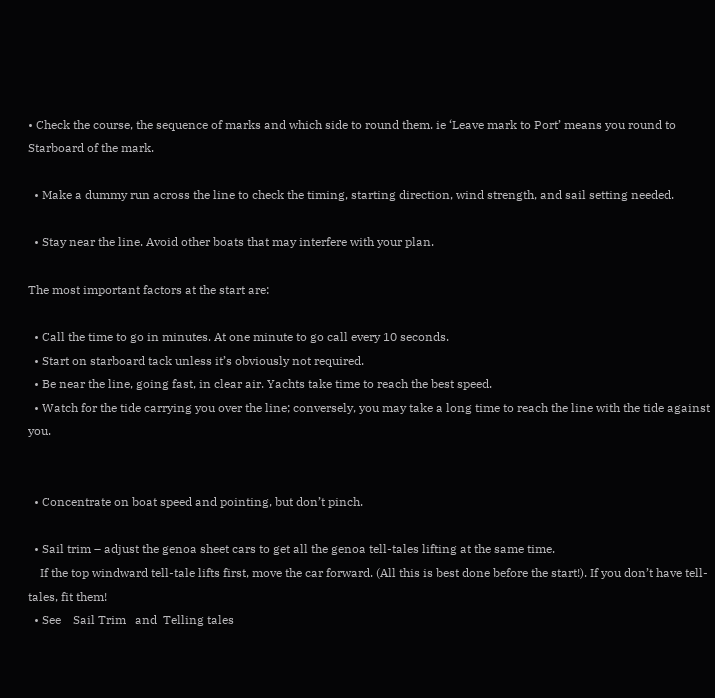• Check the course, the sequence of marks and which side to round them. ie ‘Leave mark to Port’ means you round to Starboard of the mark.

  • Make a dummy run across the line to check the timing, starting direction, wind strength, and sail setting needed.

  • Stay near the line. Avoid other boats that may interfere with your plan.

The most important factors at the start are:

  • Call the time to go in minutes. At one minute to go call every 10 seconds.
  • Start on starboard tack unless it’s obviously not required.
  • Be near the line, going fast, in clear air. Yachts take time to reach the best speed.
  • Watch for the tide carrying you over the line; conversely, you may take a long time to reach the line with the tide against you.


  • Concentrate on boat speed and pointing, but don’t pinch.

  • Sail trim – adjust the genoa sheet cars to get all the genoa tell-tales lifting at the same time.
    If the top windward tell-tale lifts first, move the car forward. (All this is best done before the start!). If you don’t have tell-tales, fit them!
  • See    Sail Trim   and  Telling tales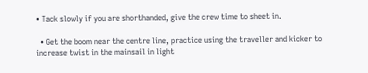• Tack slowly if you are shorthanded, give the crew time to sheet in.

  • Get the boom near the centre line, practice using the traveller and kicker to increase twist in the mainsail in light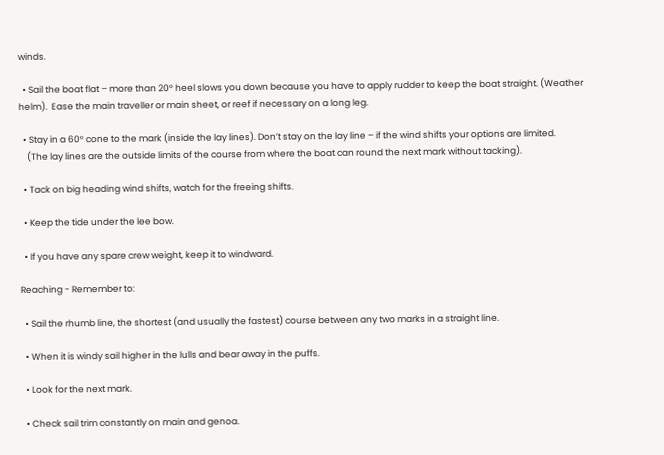winds.

  • Sail the boat flat – more than 20° heel slows you down because you have to apply rudder to keep the boat straight. (Weather helm).  Ease the main traveller or main sheet, or reef if necessary on a long leg.

  • Stay in a 60° cone to the mark (inside the lay lines). Don’t stay on the lay line – if the wind shifts your options are limited.
    (The lay lines are the outside limits of the course from where the boat can round the next mark without tacking).

  • Tack on big heading wind shifts, watch for the freeing shifts.

  • Keep the tide under the lee bow.

  • If you have any spare crew weight, keep it to windward.

Reaching - Remember to:

  • Sail the rhumb line, the shortest (and usually the fastest) course between any two marks in a straight line.

  • When it is windy sail higher in the lulls and bear away in the puffs.

  • Look for the next mark.

  • Check sail trim constantly on main and genoa.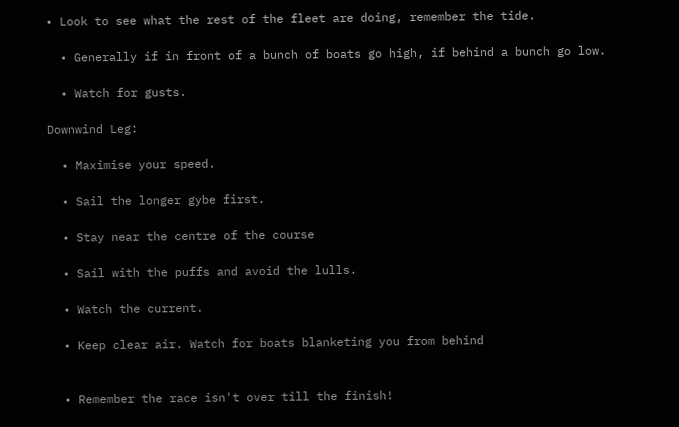• Look to see what the rest of the fleet are doing, remember the tide.

  • Generally if in front of a bunch of boats go high, if behind a bunch go low.

  • Watch for gusts.

Downwind Leg:

  • Maximise your speed.

  • Sail the longer gybe first.

  • Stay near the centre of the course

  • Sail with the puffs and avoid the lulls.

  • Watch the current.

  • Keep clear air. Watch for boats blanketing you from behind


  • Remember the race isn't over till the finish!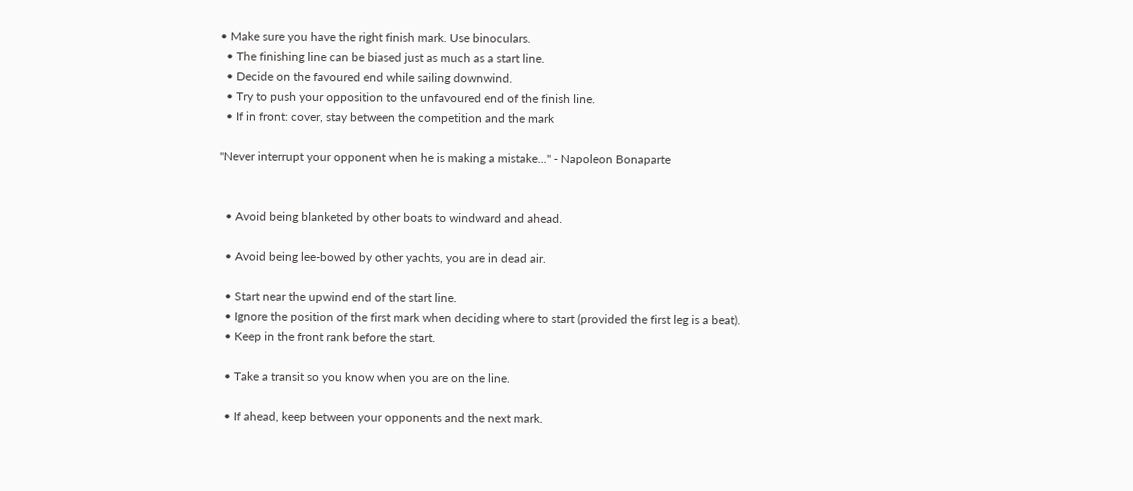• Make sure you have the right finish mark. Use binoculars.
  • The finishing line can be biased just as much as a start line.
  • Decide on the favoured end while sailing downwind.
  • Try to push your opposition to the unfavoured end of the finish line.
  • If in front: cover, stay between the competition and the mark

"Never interrupt your opponent when he is making a mistake..." - Napoleon Bonaparte


  • Avoid being blanketed by other boats to windward and ahead.

  • Avoid being lee-bowed by other yachts, you are in dead air.

  • Start near the upwind end of the start line.
  • Ignore the position of the first mark when deciding where to start (provided the first leg is a beat).
  • Keep in the front rank before the start.

  • Take a transit so you know when you are on the line.

  • If ahead, keep between your opponents and the next mark.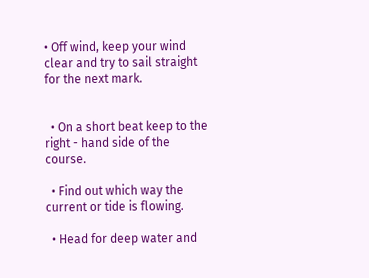• Off wind, keep your wind clear and try to sail straight for the next mark.


  • On a short beat keep to the right - hand side of the course.

  • Find out which way the current or tide is flowing.

  • Head for deep water and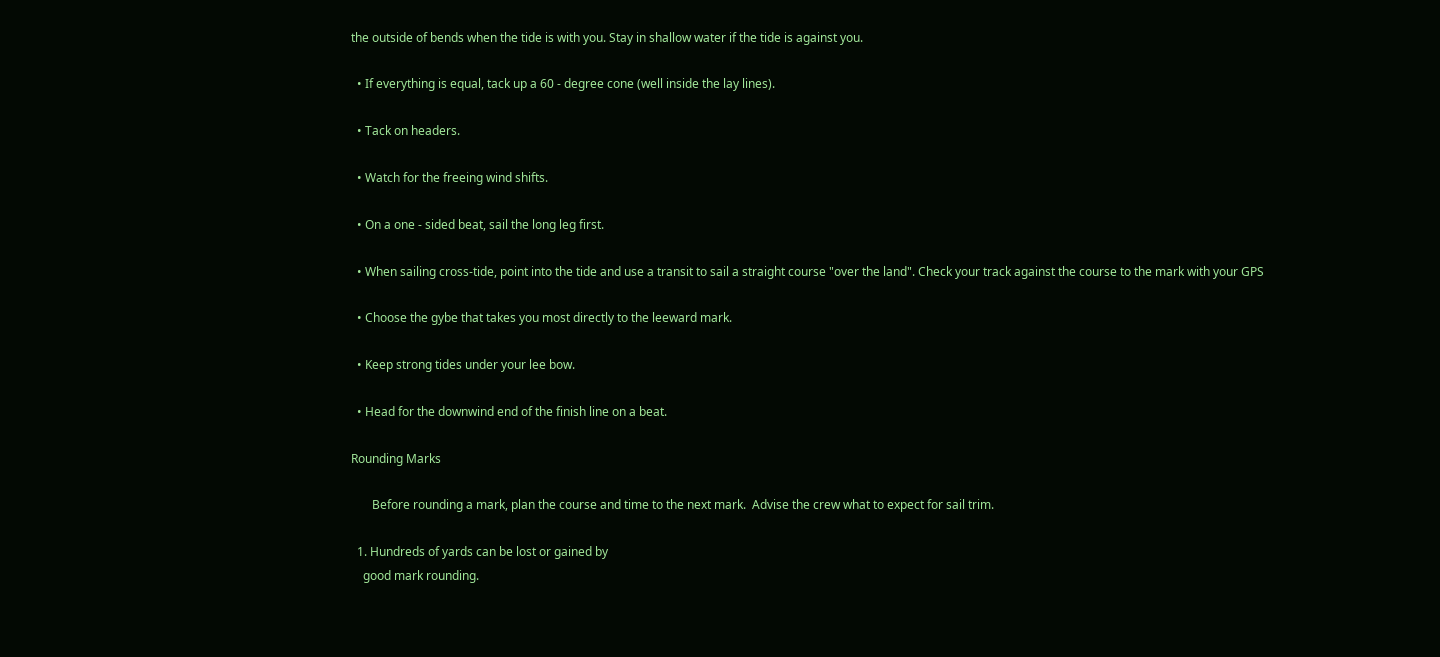the outside of bends when the tide is with you. Stay in shallow water if the tide is against you.

  • If everything is equal, tack up a 60 - degree cone (well inside the lay lines).

  • Tack on headers.

  • Watch for the freeing wind shifts.

  • On a one - sided beat, sail the long leg first.

  • When sailing cross-tide, point into the tide and use a transit to sail a straight course "over the land". Check your track against the course to the mark with your GPS

  • Choose the gybe that takes you most directly to the leeward mark.

  • Keep strong tides under your lee bow.

  • Head for the downwind end of the finish line on a beat.

Rounding Marks

       Before rounding a mark, plan the course and time to the next mark.  Advise the crew what to expect for sail trim.

  1. Hundreds of yards can be lost or gained by
    good mark rounding.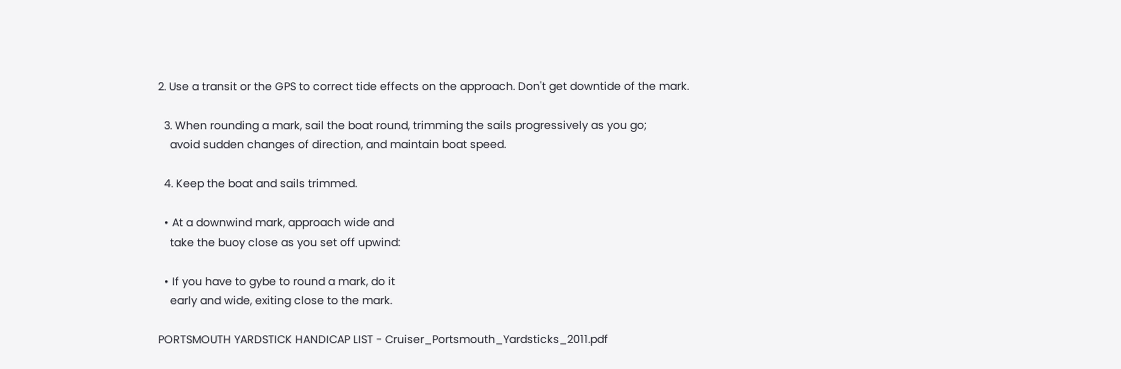2. Use a transit or the GPS to correct tide effects on the approach. Don't get downtide of the mark.

  3. When rounding a mark, sail the boat round, trimming the sails progressively as you go;
    avoid sudden changes of direction, and maintain boat speed.

  4. Keep the boat and sails trimmed.

  • At a downwind mark, approach wide and
    take the buoy close as you set off upwind:

  • If you have to gybe to round a mark, do it
    early and wide, exiting close to the mark.

PORTSMOUTH YARDSTICK HANDICAP LIST - Cruiser_Portsmouth_Yardsticks_2011.pdf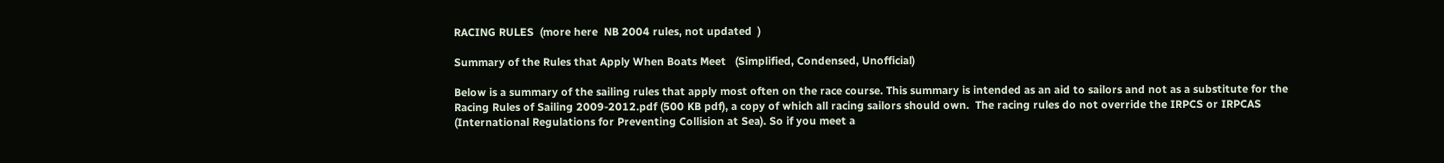RACING RULES  (more here  NB 2004 rules, not updated  )

Summary of the Rules that Apply When Boats Meet   (Simplified, Condensed, Unofficial)

Below is a summary of the sailing rules that apply most often on the race course. This summary is intended as an aid to sailors and not as a substitute for the  Racing Rules of Sailing 2009-2012.pdf (500 KB pdf), a copy of which all racing sailors should own.  The racing rules do not override the IRPCS or IRPCAS (International Regulations for Preventing Collision at Sea). So if you meet a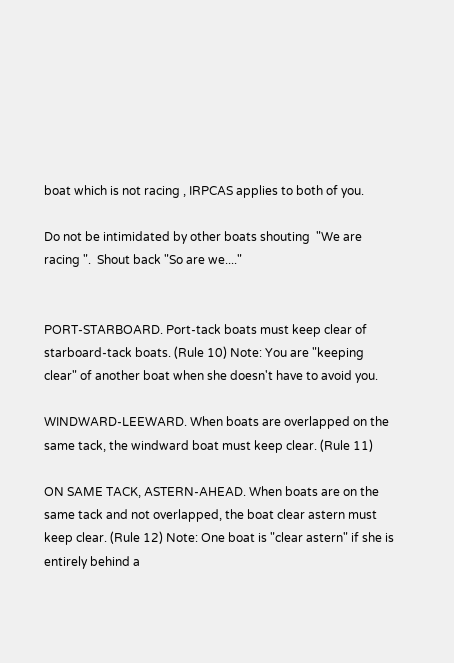boat which is not racing , IRPCAS applies to both of you.

Do not be intimidated by other boats shouting  "We are racing ".  Shout back "So are we...."


PORT-STARBOARD. Port-tack boats must keep clear of starboard-tack boats. (Rule 10) Note: You are "keeping clear" of another boat when she doesn't have to avoid you.

WINDWARD-LEEWARD. When boats are overlapped on the same tack, the windward boat must keep clear. (Rule 11)

ON SAME TACK, ASTERN-AHEAD. When boats are on the same tack and not overlapped, the boat clear astern must keep clear. (Rule 12) Note: One boat is "clear astern" if she is entirely behind a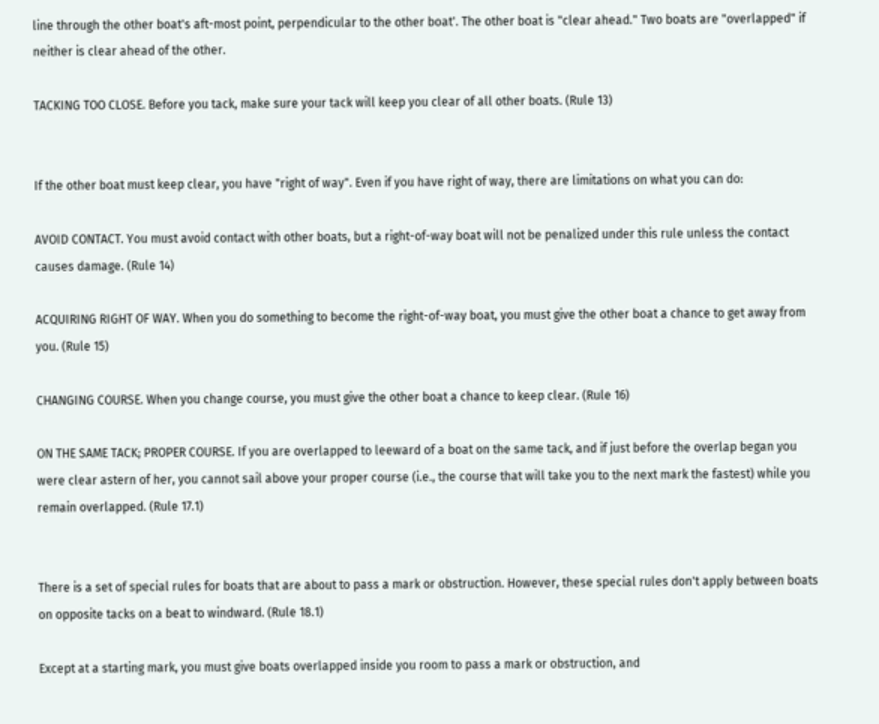line through the other boat's aft-most point, perpendicular to the other boat'. The other boat is "clear ahead." Two boats are "overlapped" if neither is clear ahead of the other.

TACKING TOO CLOSE. Before you tack, make sure your tack will keep you clear of all other boats. (Rule 13)


If the other boat must keep clear, you have "right of way". Even if you have right of way, there are limitations on what you can do:

AVOID CONTACT. You must avoid contact with other boats, but a right-of-way boat will not be penalized under this rule unless the contact causes damage. (Rule 14)

ACQUIRING RIGHT OF WAY. When you do something to become the right-of-way boat, you must give the other boat a chance to get away from you. (Rule 15)

CHANGING COURSE. When you change course, you must give the other boat a chance to keep clear. (Rule 16)

ON THE SAME TACK; PROPER COURSE. If you are overlapped to leeward of a boat on the same tack, and if just before the overlap began you were clear astern of her, you cannot sail above your proper course (i.e., the course that will take you to the next mark the fastest) while you remain overlapped. (Rule 17.1)


There is a set of special rules for boats that are about to pass a mark or obstruction. However, these special rules don't apply between boats on opposite tacks on a beat to windward. (Rule 18.1)

Except at a starting mark, you must give boats overlapped inside you room to pass a mark or obstruction, and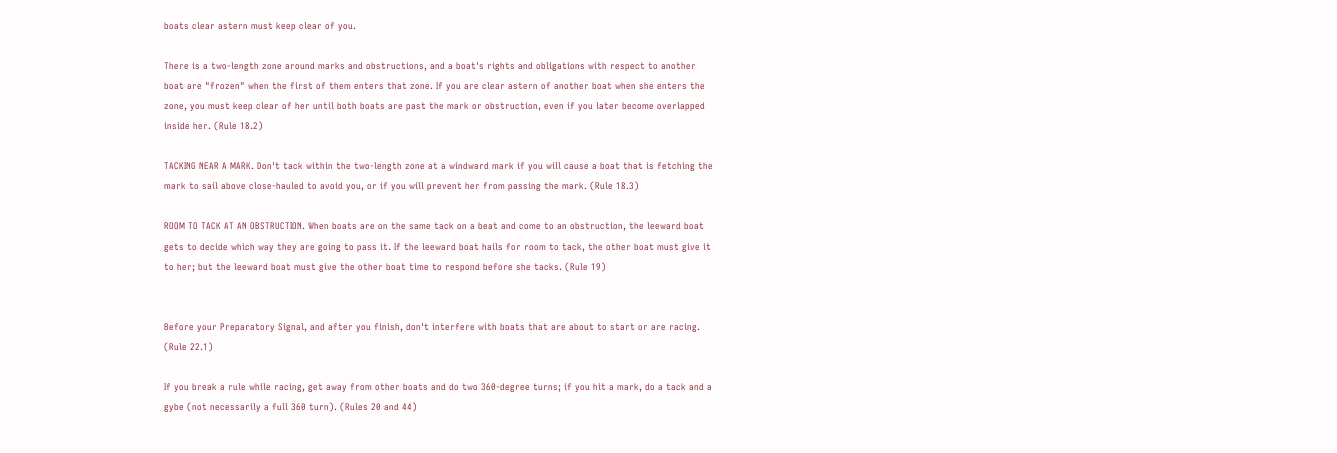boats clear astern must keep clear of you.

There is a two-length zone around marks and obstructions, and a boat's rights and obligations with respect to another boat are "frozen" when the first of them enters that zone. If you are clear astern of another boat when she enters the zone, you must keep clear of her until both boats are past the mark or obstruction, even if you later become overlapped inside her. (Rule 18.2)

TACKING NEAR A MARK. Don't tack within the two-length zone at a windward mark if you will cause a boat that is fetching the mark to sail above close-hauled to avoid you, or if you will prevent her from passing the mark. (Rule 18.3)

ROOM TO TACK AT AN OBSTRUCTION. When boats are on the same tack on a beat and come to an obstruction, the leeward boat gets to decide which way they are going to pass it. If the leeward boat hails for room to tack, the other boat must give it to her; but the leeward boat must give the other boat time to respond before she tacks. (Rule 19)


Before your Preparatory Signal, and after you finish, don't interfere with boats that are about to start or are racing. (Rule 22.1)

If you break a rule while racing, get away from other boats and do two 360-degree turns; if you hit a mark, do a tack and a gybe (not necessarily a full 360 turn). (Rules 20 and 44)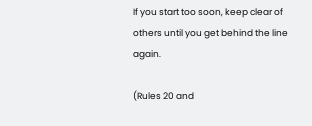If you start too soon, keep clear of others until you get behind the line again.

(Rules 20 and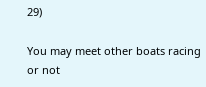29)

You may meet other boats racing or not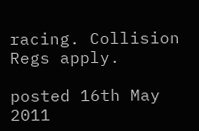racing. Collision Regs apply.

posted 16th May 2011